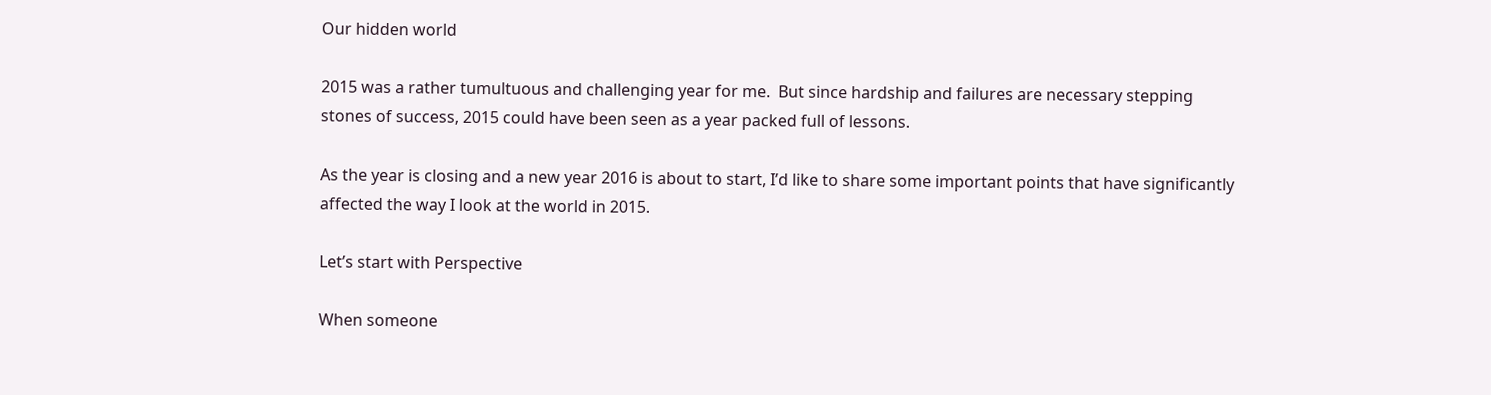Our hidden world

2015 was a rather tumultuous and challenging year for me.  But since hardship and failures are necessary stepping stones of success, 2015 could have been seen as a year packed full of lessons.

As the year is closing and a new year 2016 is about to start, I’d like to share some important points that have significantly affected the way I look at the world in 2015.

Let’s start with Perspective

When someone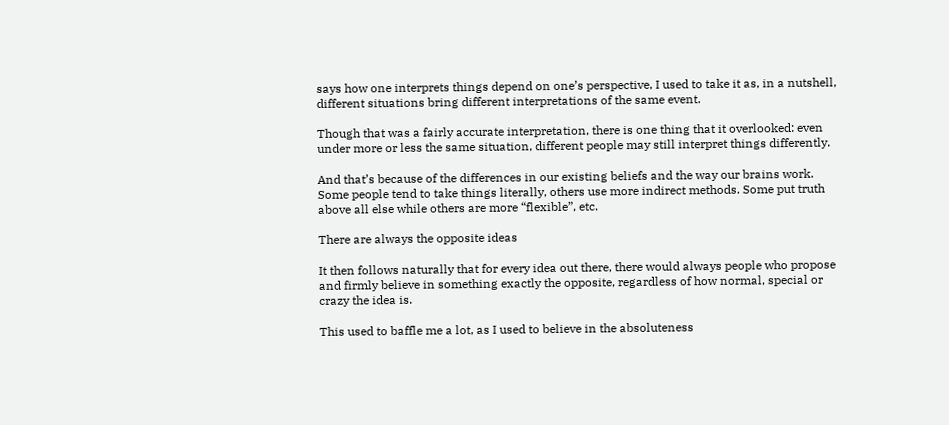says how one interprets things depend on one’s perspective, I used to take it as, in a nutshell, different situations bring different interpretations of the same event.

Though that was a fairly accurate interpretation, there is one thing that it overlooked: even under more or less the same situation, different people may still interpret things differently.

And that’s because of the differences in our existing beliefs and the way our brains work. Some people tend to take things literally, others use more indirect methods. Some put truth above all else while others are more “flexible”, etc.

There are always the opposite ideas

It then follows naturally that for every idea out there, there would always people who propose and firmly believe in something exactly the opposite, regardless of how normal, special or crazy the idea is.

This used to baffle me a lot, as I used to believe in the absoluteness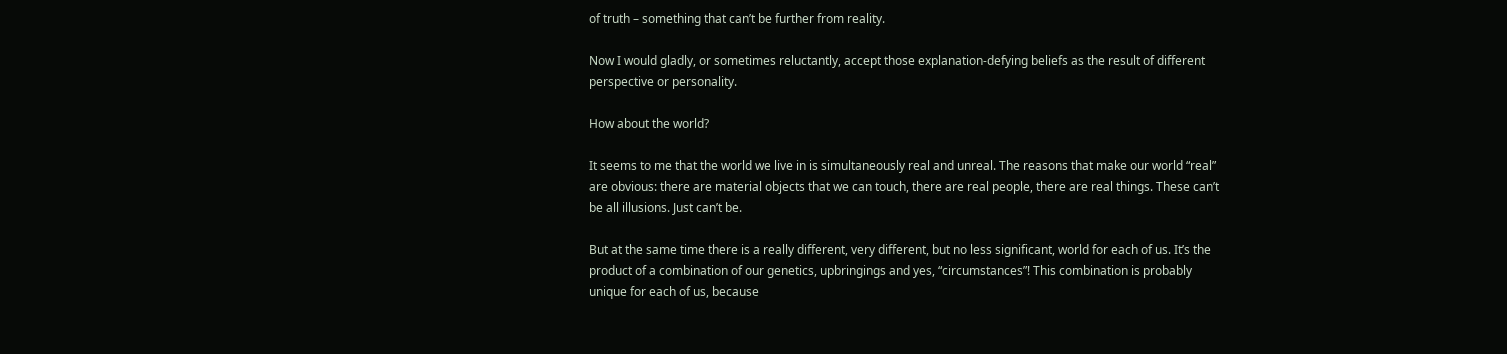of truth – something that can’t be further from reality.

Now I would gladly, or sometimes reluctantly, accept those explanation-defying beliefs as the result of different perspective or personality.

How about the world?

It seems to me that the world we live in is simultaneously real and unreal. The reasons that make our world “real” are obvious: there are material objects that we can touch, there are real people, there are real things. These can’t be all illusions. Just can’t be.

But at the same time there is a really different, very different, but no less significant, world for each of us. It’s the product of a combination of our genetics, upbringings and yes, “circumstances”! This combination is probably unique for each of us, because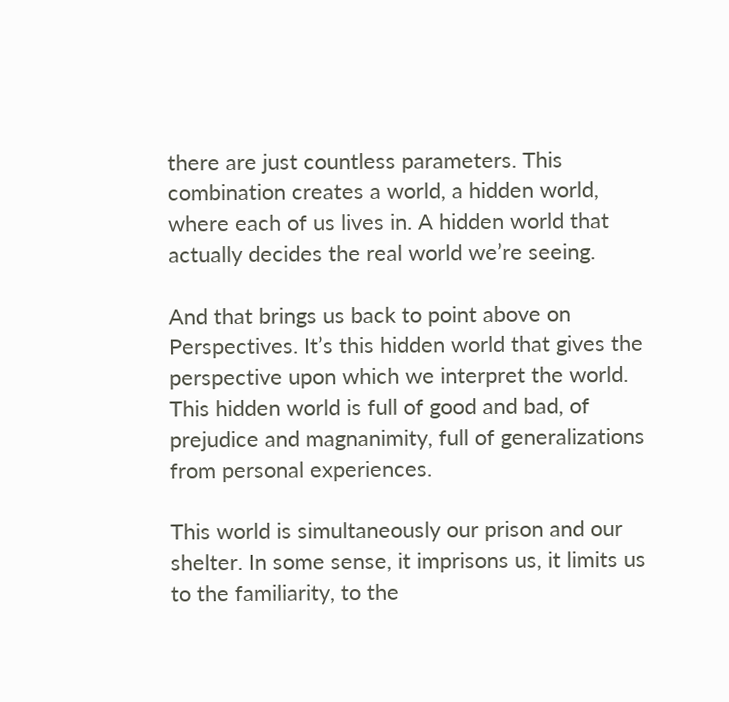there are just countless parameters. This combination creates a world, a hidden world, where each of us lives in. A hidden world that actually decides the real world we’re seeing.

And that brings us back to point above on Perspectives. It’s this hidden world that gives the perspective upon which we interpret the world. This hidden world is full of good and bad, of prejudice and magnanimity, full of generalizations from personal experiences.

This world is simultaneously our prison and our shelter. In some sense, it imprisons us, it limits us to the familiarity, to the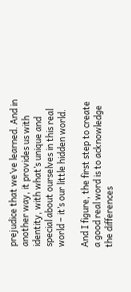prejudice that we’ve learned. And in another way, it provides us with identity, with what’s unique and special about ourselves in this real world – it’s our little hidden world.

And I figure, the first step to create a good real word is to acknowledge the differences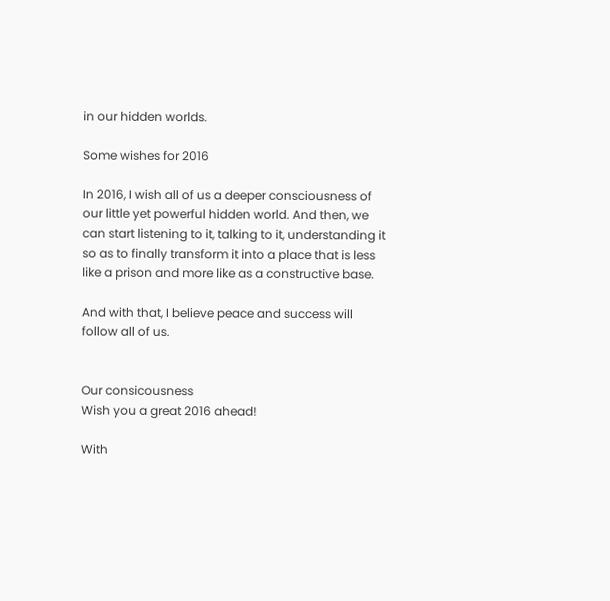in our hidden worlds.

Some wishes for 2016

In 2016, I wish all of us a deeper consciousness of our little yet powerful hidden world. And then, we can start listening to it, talking to it, understanding it so as to finally transform it into a place that is less like a prison and more like as a constructive base.

And with that, I believe peace and success will follow all of us.


Our consicousness
Wish you a great 2016 ahead!

With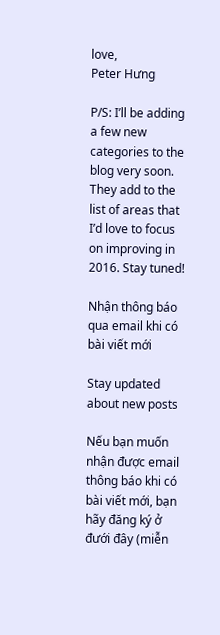love,
Peter Hưng

P/S: I’ll be adding a few new categories to the blog very soon. They add to the list of areas that I’d love to focus on improving in 2016. Stay tuned!

Nhận thông báo qua email khi có bài viết mới

Stay updated about new posts

Nếu bạn muốn nhận được email thông báo khi có bài viết mới, bạn hãy đăng ký ở đưới đây (miễn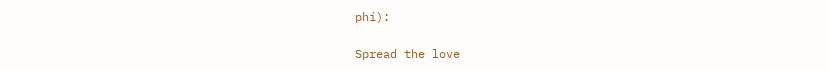phí):

Spread the love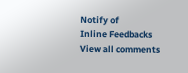Notify of
Inline Feedbacks
View all comments